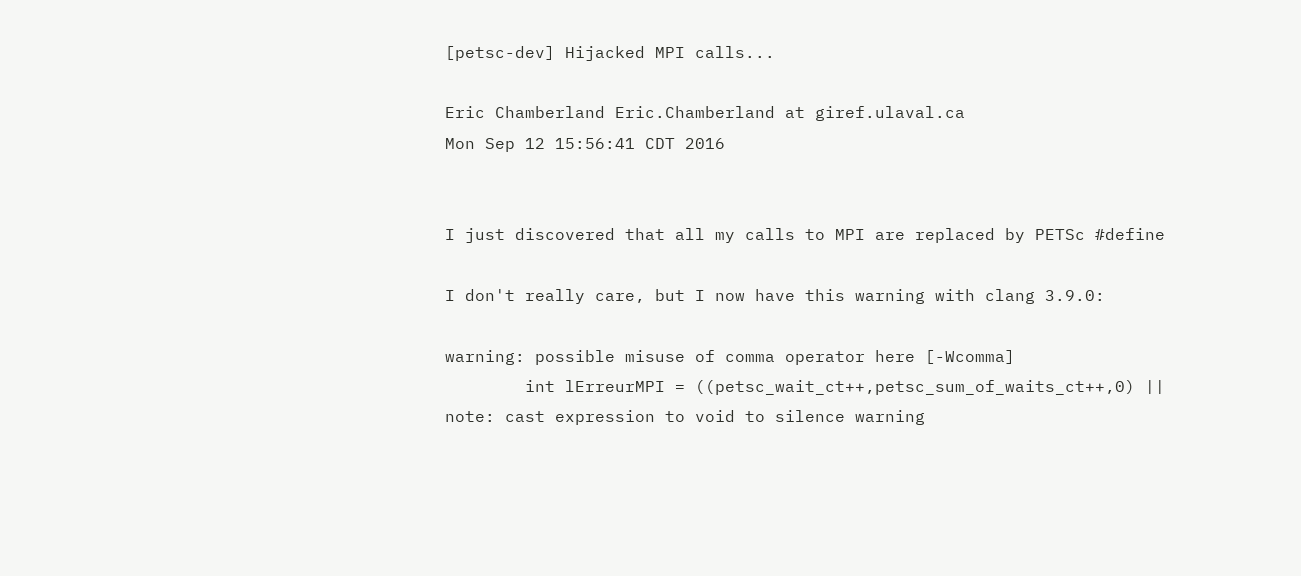[petsc-dev] Hijacked MPI calls...

Eric Chamberland Eric.Chamberland at giref.ulaval.ca
Mon Sep 12 15:56:41 CDT 2016


I just discovered that all my calls to MPI are replaced by PETSc #define

I don't really care, but I now have this warning with clang 3.9.0:

warning: possible misuse of comma operator here [-Wcomma]
        int lErreurMPI = ((petsc_wait_ct++,petsc_sum_of_waits_ct++,0) ||
note: cast expression to void to silence warning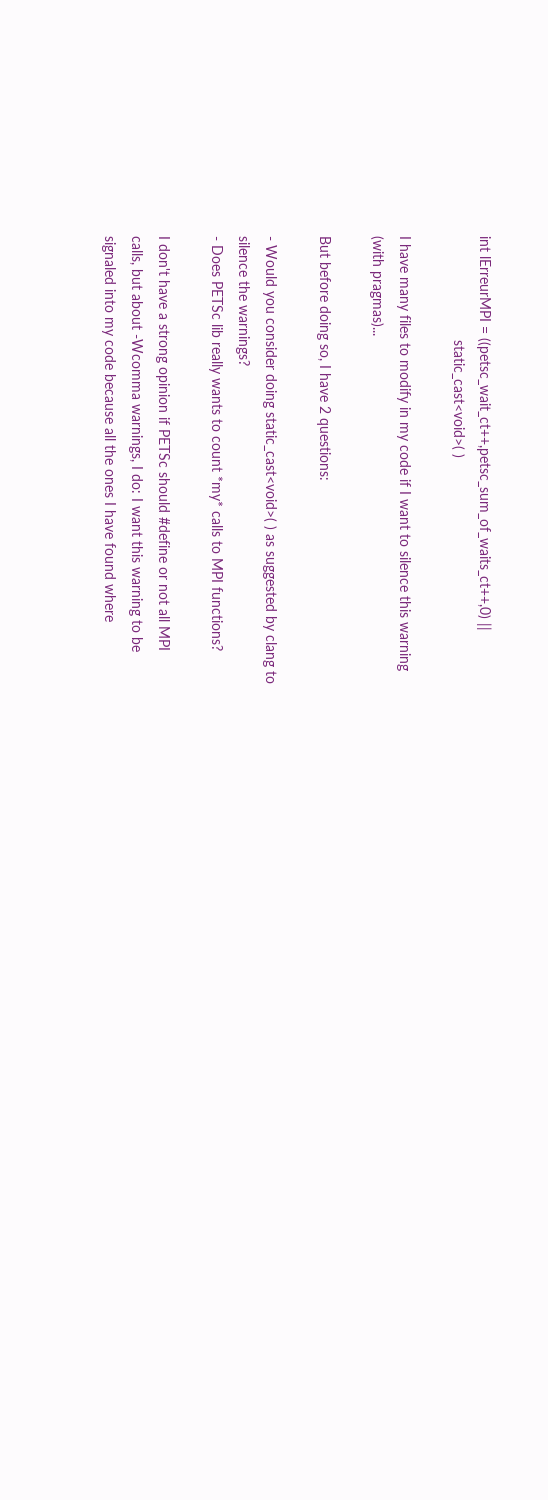int lErreurMPI = ((petsc_wait_ct++,petsc_sum_of_waits_ct++,0) ||
                          static_cast<void>( )

I have many files to modify in my code if I want to silence this warning
(with pragmas)...

But before doing so, I have 2 questions:

- Would you consider doing static_cast<void>( ) as suggested by clang to
silence the warnings?
- Does PETSc lib really wants to count *my* calls to MPI functions?

I don't have a strong opinion if PETSc should #define or not all MPI
calls, but about -Wcomma warnings, I do: I want this warning to be
signaled into my code because all the ones I have found where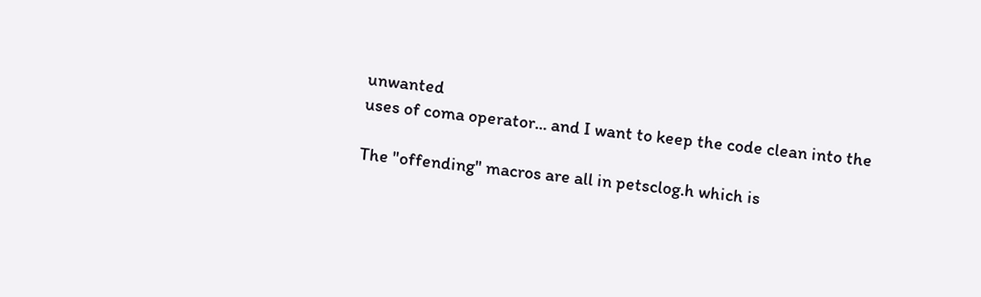unwanted
uses of coma operator... and I want to keep the code clean into the

The "offending" macros are all in petsclog.h which is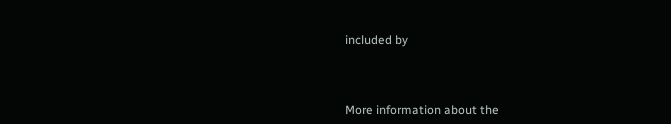included by



More information about the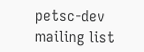petsc-dev mailing list